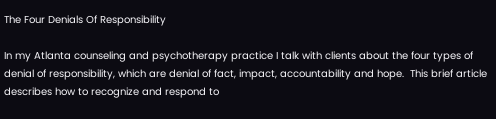The Four Denials Of Responsibility

In my Atlanta counseling and psychotherapy practice I talk with clients about the four types of denial of responsibility, which are denial of fact, impact, accountability and hope.  This brief article describes how to recognize and respond to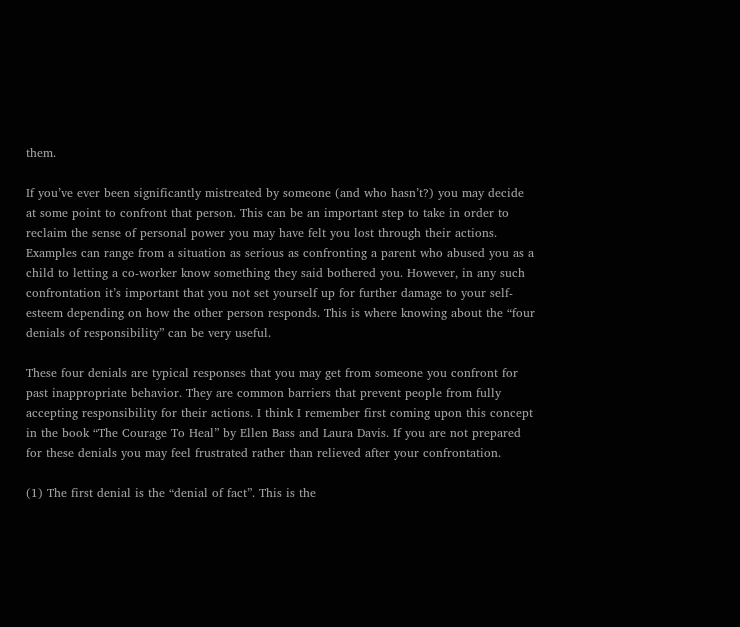them.

If you’ve ever been significantly mistreated by someone (and who hasn’t?) you may decide at some point to confront that person. This can be an important step to take in order to reclaim the sense of personal power you may have felt you lost through their actions. Examples can range from a situation as serious as confronting a parent who abused you as a child to letting a co-worker know something they said bothered you. However, in any such confrontation it’s important that you not set yourself up for further damage to your self-esteem depending on how the other person responds. This is where knowing about the “four denials of responsibility” can be very useful.

These four denials are typical responses that you may get from someone you confront for past inappropriate behavior. They are common barriers that prevent people from fully accepting responsibility for their actions. I think I remember first coming upon this concept in the book “The Courage To Heal” by Ellen Bass and Laura Davis. If you are not prepared for these denials you may feel frustrated rather than relieved after your confrontation.

(1) The first denial is the “denial of fact”. This is the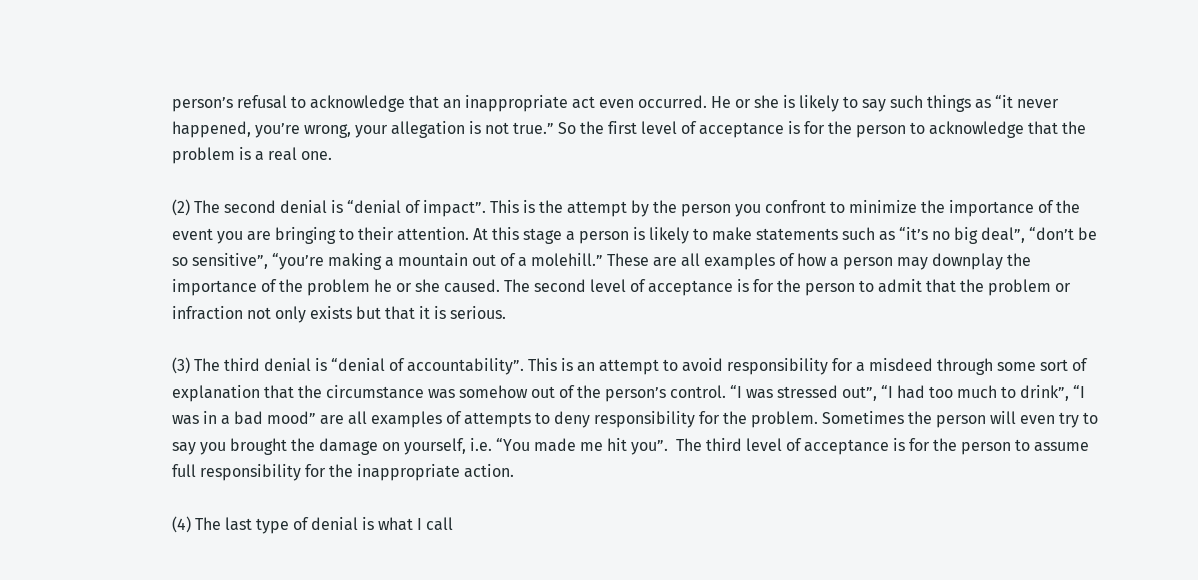person’s refusal to acknowledge that an inappropriate act even occurred. He or she is likely to say such things as “it never happened, you’re wrong, your allegation is not true.” So the first level of acceptance is for the person to acknowledge that the problem is a real one.

(2) The second denial is “denial of impact”. This is the attempt by the person you confront to minimize the importance of the event you are bringing to their attention. At this stage a person is likely to make statements such as “it’s no big deal”, “don’t be so sensitive”, “you’re making a mountain out of a molehill.” These are all examples of how a person may downplay the importance of the problem he or she caused. The second level of acceptance is for the person to admit that the problem or infraction not only exists but that it is serious.

(3) The third denial is “denial of accountability”. This is an attempt to avoid responsibility for a misdeed through some sort of explanation that the circumstance was somehow out of the person’s control. “I was stressed out”, “I had too much to drink”, “I was in a bad mood” are all examples of attempts to deny responsibility for the problem. Sometimes the person will even try to say you brought the damage on yourself, i.e. “You made me hit you”.  The third level of acceptance is for the person to assume full responsibility for the inappropriate action.

(4) The last type of denial is what I call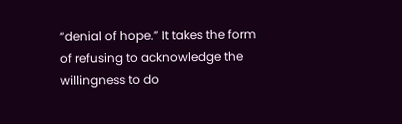“denial of hope.” It takes the form of refusing to acknowledge the willingness to do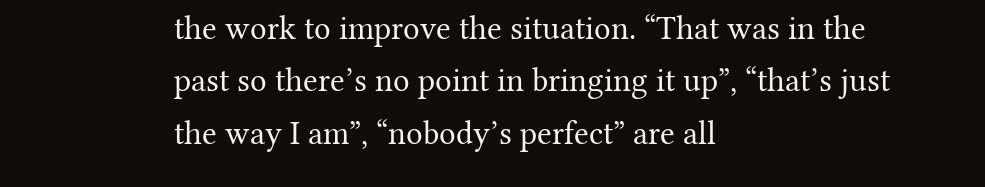the work to improve the situation. “That was in the past so there’s no point in bringing it up”, “that’s just the way I am”, “nobody’s perfect” are all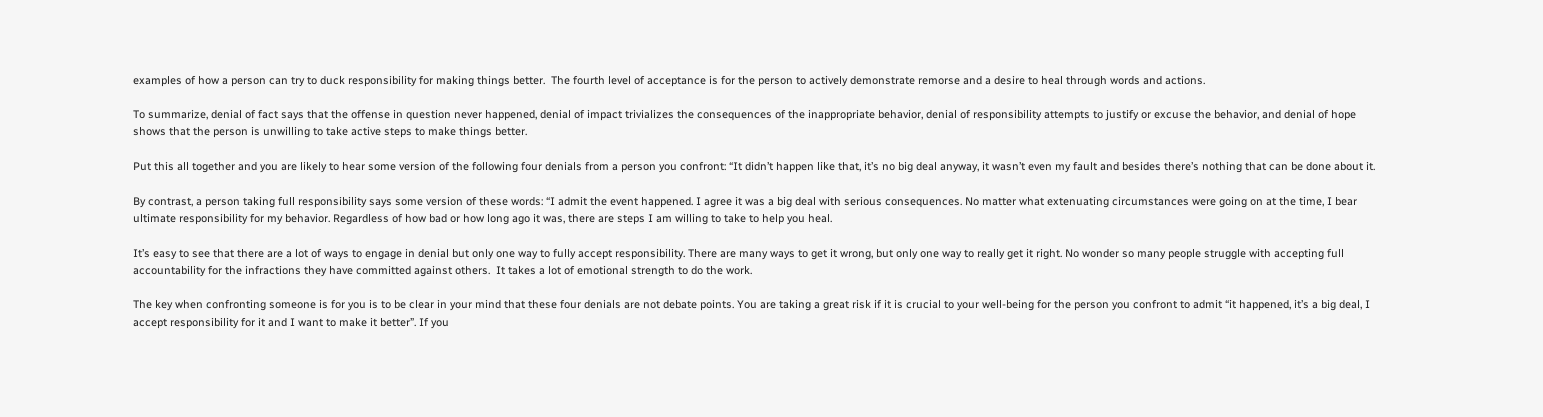examples of how a person can try to duck responsibility for making things better.  The fourth level of acceptance is for the person to actively demonstrate remorse and a desire to heal through words and actions.

To summarize, denial of fact says that the offense in question never happened, denial of impact trivializes the consequences of the inappropriate behavior, denial of responsibility attempts to justify or excuse the behavior, and denial of hope shows that the person is unwilling to take active steps to make things better.

Put this all together and you are likely to hear some version of the following four denials from a person you confront: “It didn’t happen like that, it’s no big deal anyway, it wasn’t even my fault and besides there’s nothing that can be done about it.

By contrast, a person taking full responsibility says some version of these words: “I admit the event happened. I agree it was a big deal with serious consequences. No matter what extenuating circumstances were going on at the time, I bear ultimate responsibility for my behavior. Regardless of how bad or how long ago it was, there are steps I am willing to take to help you heal.

It’s easy to see that there are a lot of ways to engage in denial but only one way to fully accept responsibility. There are many ways to get it wrong, but only one way to really get it right. No wonder so many people struggle with accepting full accountability for the infractions they have committed against others.  It takes a lot of emotional strength to do the work.

The key when confronting someone is for you is to be clear in your mind that these four denials are not debate points. You are taking a great risk if it is crucial to your well-being for the person you confront to admit “it happened, it’s a big deal, I accept responsibility for it and I want to make it better”. If you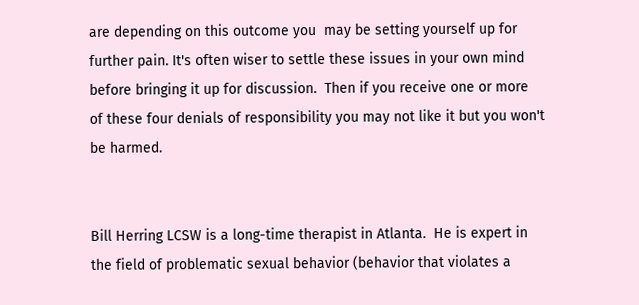are depending on this outcome you  may be setting yourself up for further pain. It's often wiser to settle these issues in your own mind before bringing it up for discussion.  Then if you receive one or more of these four denials of responsibility you may not like it but you won't be harmed.


Bill Herring LCSW is a long-time therapist in Atlanta.  He is expert in the field of problematic sexual behavior (behavior that violates a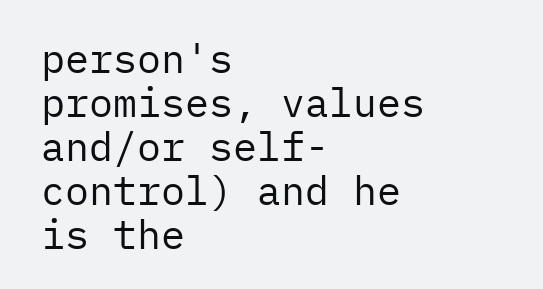person's promises, values and/or self-control) and he is the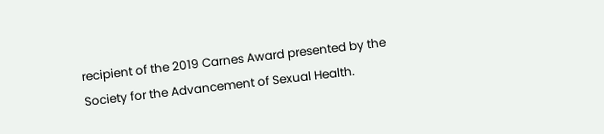recipient of the 2019 Carnes Award presented by the Society for the Advancement of Sexual Health.